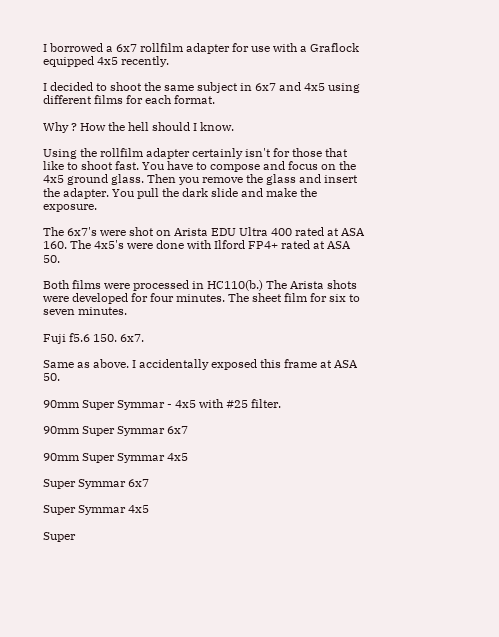I borrowed a 6x7 rollfilm adapter for use with a Graflock equipped 4x5 recently.

I decided to shoot the same subject in 6x7 and 4x5 using different films for each format.

Why ? How the hell should I know.

Using the rollfilm adapter certainly isn't for those that like to shoot fast. You have to compose and focus on the 4x5 ground glass. Then you remove the glass and insert the adapter. You pull the dark slide and make the exposure.

The 6x7's were shot on Arista EDU Ultra 400 rated at ASA 160. The 4x5's were done with Ilford FP4+ rated at ASA 50.

Both films were processed in HC110(b.) The Arista shots were developed for four minutes. The sheet film for six to seven minutes.

Fuji f5.6 150. 6x7.

Same as above. I accidentally exposed this frame at ASA 50.

90mm Super Symmar - 4x5 with #25 filter.

90mm Super Symmar 6x7

90mm Super Symmar 4x5

Super Symmar 6x7

Super Symmar 4x5

Super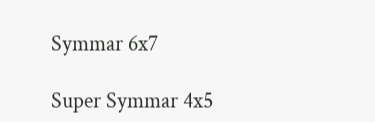Symmar 6x7

Super Symmar 4x5